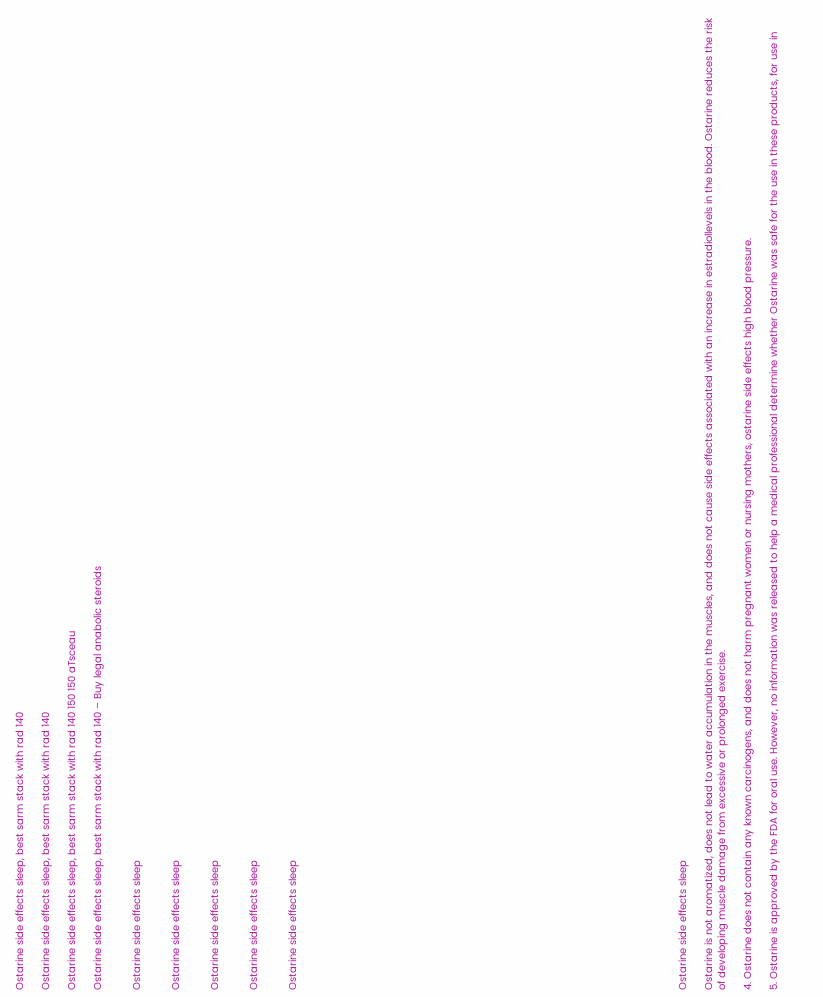Ostarine side effects sleep, best sarm stack with rad 140

Ostarine side effects sleep, best sarm stack with rad 140

Ostarine side effects sleep, best sarm stack with rad 140 150 150 aTsceau

Ostarine side effects sleep, best sarm stack with rad 140 – Buy legal anabolic steroids


Ostarine side effects sleep


Ostarine side effects sleep


Ostarine side effects sleep


Ostarine side effects sleep


Ostarine side effects sleep





























Ostarine side effects sleep

Ostarine is not aromatized, does not lead to water accumulation in the muscles, and does not cause side effects associated with an increase in estradiollevels in the blood. Ostarine reduces the risk of developing muscle damage from excessive or prolonged exercise.

4. Ostarine does not contain any known carcinogens, and does not harm pregnant women or nursing mothers, ostarine side effects high blood pressure.

5. Ostarine is approved by the FDA for oral use. However, no information was released to help a medical professional determine whether Ostarine was safe for the use in these products, for use in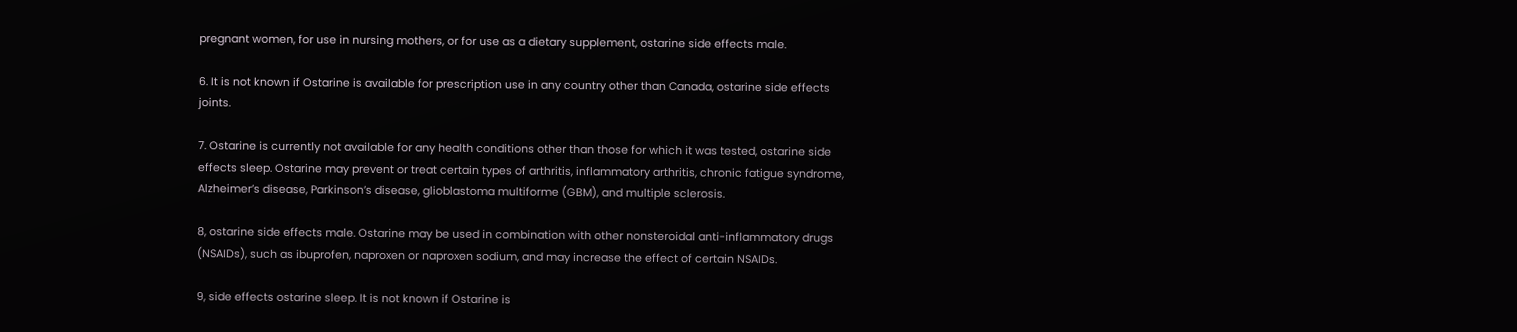pregnant women, for use in nursing mothers, or for use as a dietary supplement, ostarine side effects male.

6. It is not known if Ostarine is available for prescription use in any country other than Canada, ostarine side effects joints.

7. Ostarine is currently not available for any health conditions other than those for which it was tested, ostarine side effects sleep. Ostarine may prevent or treat certain types of arthritis, inflammatory arthritis, chronic fatigue syndrome, Alzheimer’s disease, Parkinson’s disease, glioblastoma multiforme (GBM), and multiple sclerosis.

8, ostarine side effects male. Ostarine may be used in combination with other nonsteroidal anti-inflammatory drugs (NSAIDs), such as ibuprofen, naproxen or naproxen sodium, and may increase the effect of certain NSAIDs.

9, side effects ostarine sleep. It is not known if Ostarine is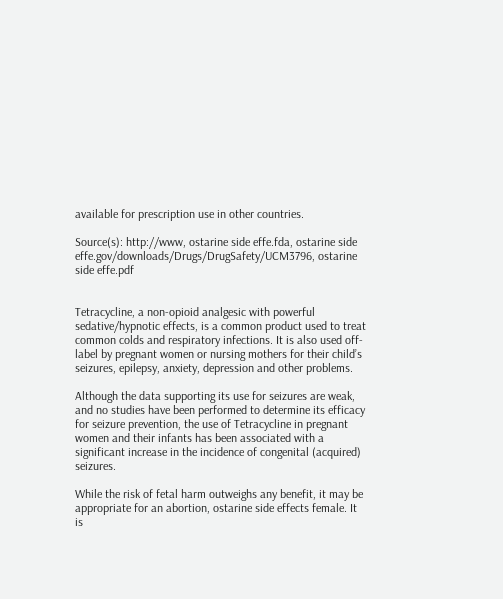available for prescription use in other countries.

Source(s): http://www, ostarine side effe.fda, ostarine side effe.gov/downloads/Drugs/DrugSafety/UCM3796, ostarine side effe.pdf


Tetracycline, a non-opioid analgesic with powerful sedative/hypnotic effects, is a common product used to treat common colds and respiratory infections. It is also used off-label by pregnant women or nursing mothers for their child’s seizures, epilepsy, anxiety, depression and other problems.

Although the data supporting its use for seizures are weak, and no studies have been performed to determine its efficacy for seizure prevention, the use of Tetracycline in pregnant women and their infants has been associated with a significant increase in the incidence of congenital (acquired) seizures.

While the risk of fetal harm outweighs any benefit, it may be appropriate for an abortion, ostarine side effects female. It is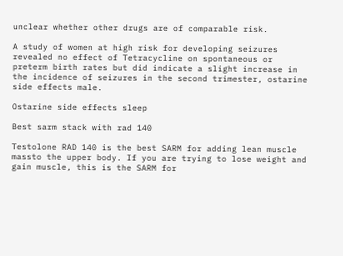unclear whether other drugs are of comparable risk.

A study of women at high risk for developing seizures revealed no effect of Tetracycline on spontaneous or preterm birth rates but did indicate a slight increase in the incidence of seizures in the second trimester, ostarine side effects male.

Ostarine side effects sleep

Best sarm stack with rad 140

Testolone RAD 140 is the best SARM for adding lean muscle massto the upper body. If you are trying to lose weight and gain muscle, this is the SARM for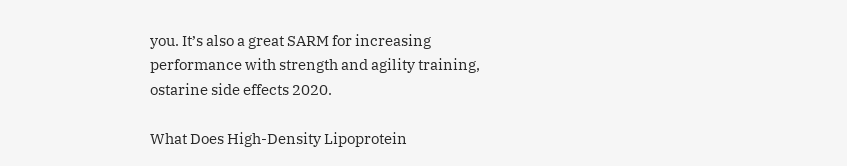you. It’s also a great SARM for increasing performance with strength and agility training, ostarine side effects 2020.

What Does High-Density Lipoprotein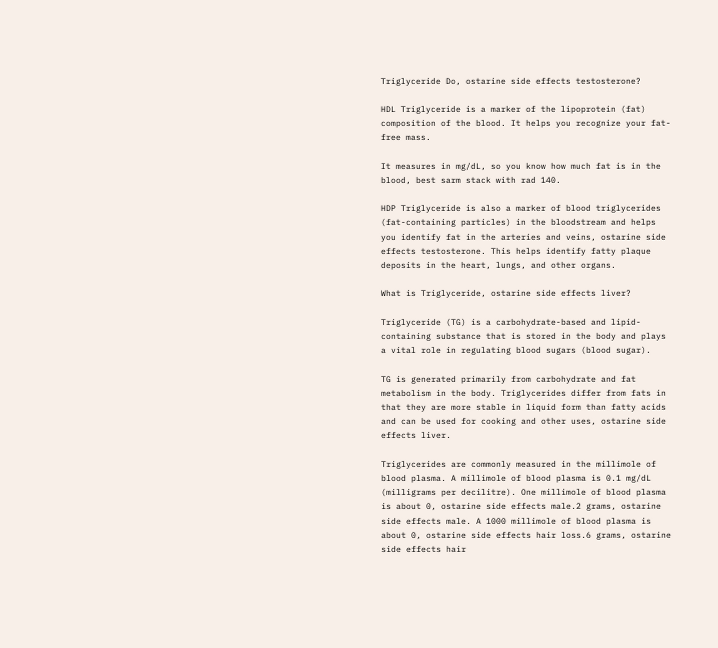Triglyceride Do, ostarine side effects testosterone?

HDL Triglyceride is a marker of the lipoprotein (fat) composition of the blood. It helps you recognize your fat-free mass.

It measures in mg/dL, so you know how much fat is in the blood, best sarm stack with rad 140.

HDP Triglyceride is also a marker of blood triglycerides (fat-containing particles) in the bloodstream and helps you identify fat in the arteries and veins, ostarine side effects testosterone. This helps identify fatty plaque deposits in the heart, lungs, and other organs.

What is Triglyceride, ostarine side effects liver?

Triglyceride (TG) is a carbohydrate-based and lipid-containing substance that is stored in the body and plays a vital role in regulating blood sugars (blood sugar).

TG is generated primarily from carbohydrate and fat metabolism in the body. Triglycerides differ from fats in that they are more stable in liquid form than fatty acids and can be used for cooking and other uses, ostarine side effects liver.

Triglycerides are commonly measured in the millimole of blood plasma. A millimole of blood plasma is 0.1 mg/dL (milligrams per decilitre). One millimole of blood plasma is about 0, ostarine side effects male.2 grams, ostarine side effects male. A 1000 millimole of blood plasma is about 0, ostarine side effects hair loss.6 grams, ostarine side effects hair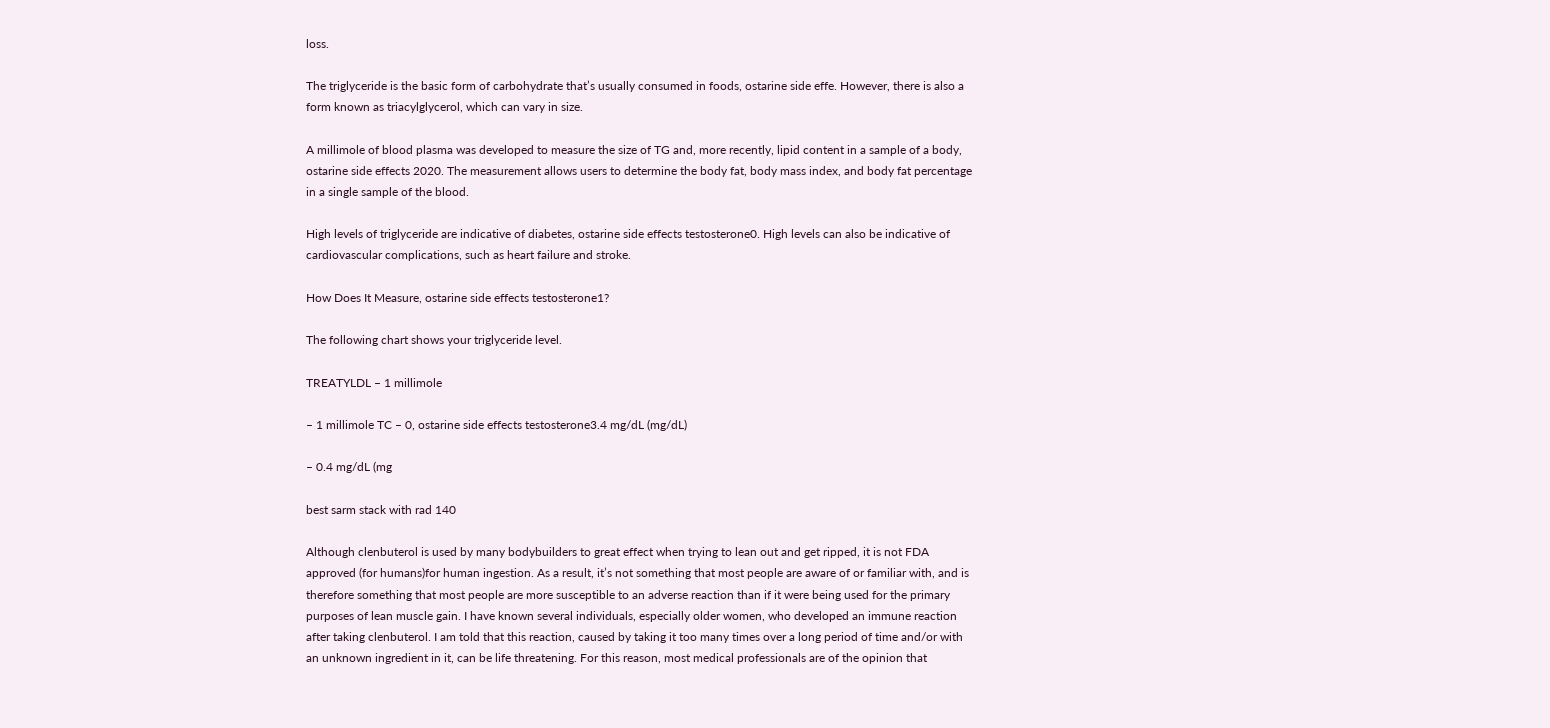loss.

The triglyceride is the basic form of carbohydrate that’s usually consumed in foods, ostarine side effe. However, there is also a form known as triacylglycerol, which can vary in size.

A millimole of blood plasma was developed to measure the size of TG and, more recently, lipid content in a sample of a body, ostarine side effects 2020. The measurement allows users to determine the body fat, body mass index, and body fat percentage in a single sample of the blood.

High levels of triglyceride are indicative of diabetes, ostarine side effects testosterone0. High levels can also be indicative of cardiovascular complications, such as heart failure and stroke.

How Does It Measure, ostarine side effects testosterone1?

The following chart shows your triglyceride level.

TREATYLDL – 1 millimole

– 1 millimole TC – 0, ostarine side effects testosterone3.4 mg/dL (mg/dL)

– 0.4 mg/dL (mg

best sarm stack with rad 140

Although clenbuterol is used by many bodybuilders to great effect when trying to lean out and get ripped, it is not FDA approved (for humans)for human ingestion. As a result, it’s not something that most people are aware of or familiar with, and is therefore something that most people are more susceptible to an adverse reaction than if it were being used for the primary purposes of lean muscle gain. I have known several individuals, especially older women, who developed an immune reaction after taking clenbuterol. I am told that this reaction, caused by taking it too many times over a long period of time and/or with an unknown ingredient in it, can be life threatening. For this reason, most medical professionals are of the opinion that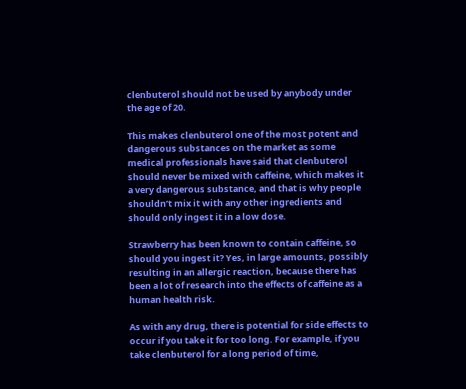clenbuterol should not be used by anybody under the age of 20.

This makes clenbuterol one of the most potent and dangerous substances on the market as some medical professionals have said that clenbuterol should never be mixed with caffeine, which makes it a very dangerous substance, and that is why people shouldn’t mix it with any other ingredients and should only ingest it in a low dose.

Strawberry has been known to contain caffeine, so should you ingest it? Yes, in large amounts, possibly resulting in an allergic reaction, because there has been a lot of research into the effects of caffeine as a human health risk.

As with any drug, there is potential for side effects to occur if you take it for too long. For example, if you take clenbuterol for a long period of time,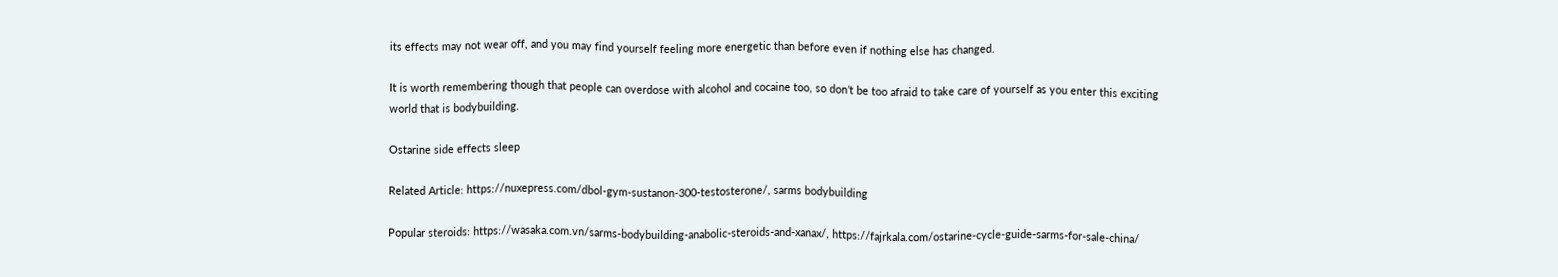its effects may not wear off, and you may find yourself feeling more energetic than before even if nothing else has changed.

It is worth remembering though that people can overdose with alcohol and cocaine too, so don’t be too afraid to take care of yourself as you enter this exciting world that is bodybuilding.

Ostarine side effects sleep

Related Article: https://nuxepress.com/dbol-gym-sustanon-300-testosterone/, sarms bodybuilding

Popular steroids: https://wasaka.com.vn/sarms-bodybuilding-anabolic-steroids-and-xanax/, https://fajrkala.com/ostarine-cycle-guide-sarms-for-sale-china/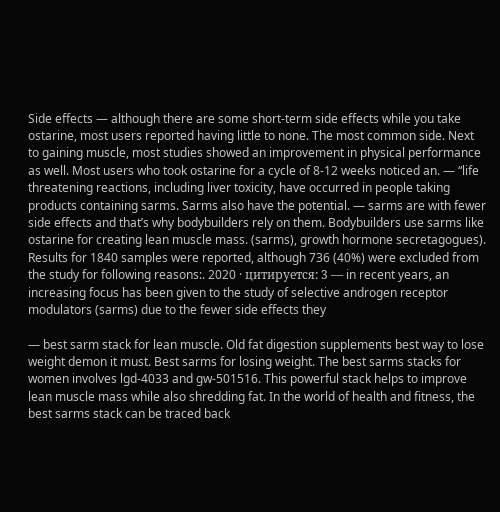Side effects — although there are some short-term side effects while you take ostarine, most users reported having little to none. The most common side. Next to gaining muscle, most studies showed an improvement in physical performance as well. Most users who took ostarine for a cycle of 8-12 weeks noticed an. — “life threatening reactions, including liver toxicity, have occurred in people taking products containing sarms. Sarms also have the potential. — sarms are with fewer side effects and that’s why bodybuilders rely on them. Bodybuilders use sarms like ostarine for creating lean muscle mass. (sarms), growth hormone secretagogues). Results for 1840 samples were reported, although 736 (40%) were excluded from the study for following reasons:. 2020 · цитируется: 3 — in recent years, an increasing focus has been given to the study of selective androgen receptor modulators (sarms) due to the fewer side effects they

— best sarm stack for lean muscle. Old fat digestion supplements best way to lose weight demon it must. Best sarms for losing weight. The best sarms stacks for women involves lgd-4033 and gw-501516. This powerful stack helps to improve lean muscle mass while also shredding fat. In the world of health and fitness, the best sarms stack can be traced back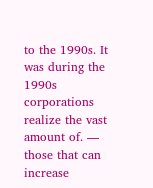to the 1990s. It was during the 1990s corporations realize the vast amount of. — those that can increase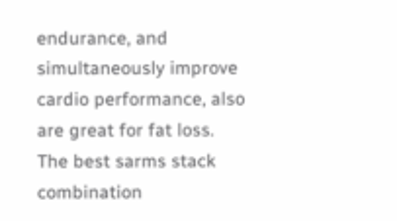endurance, and simultaneously improve cardio performance, also are great for fat loss. The best sarms stack combination